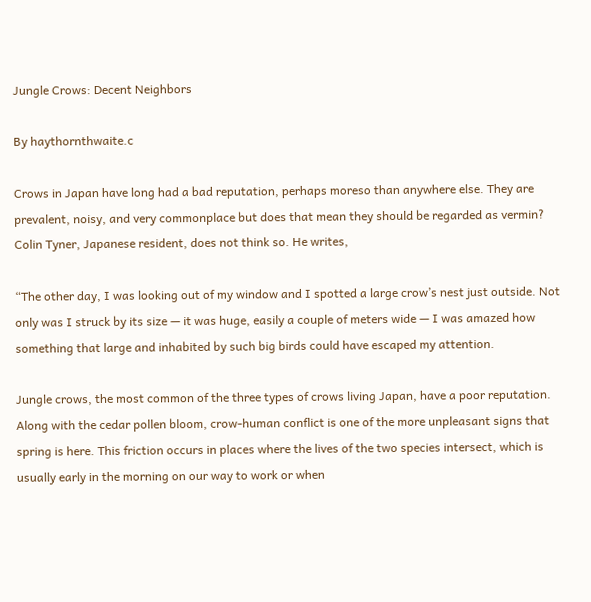Jungle Crows: Decent Neighbors

By haythornthwaite.c

Crows in Japan have long had a bad reputation, perhaps moreso than anywhere else. They are prevalent, noisy, and very commonplace but does that mean they should be regarded as vermin?  Colin Tyner, Japanese resident, does not think so. He writes,

“The other day, I was looking out of my window and I spotted a large crow’s nest just outside. Not only was I struck by its size — it was huge, easily a couple of meters wide — I was amazed how something that large and inhabited by such big birds could have escaped my attention.

Jungle crows, the most common of the three types of crows living Japan, have a poor reputation. Along with the cedar pollen bloom, crow-human conflict is one of the more unpleasant signs that spring is here. This friction occurs in places where the lives of the two species intersect, which is usually early in the morning on our way to work or when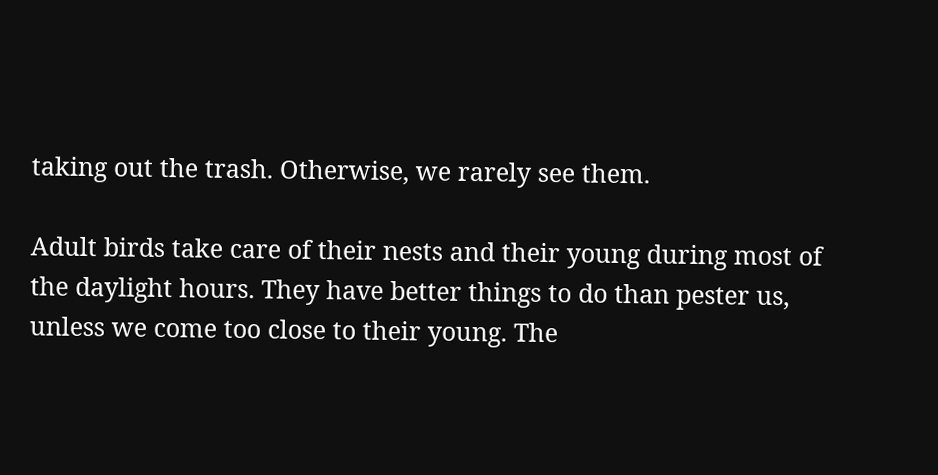taking out the trash. Otherwise, we rarely see them.

Adult birds take care of their nests and their young during most of the daylight hours. They have better things to do than pester us, unless we come too close to their young. The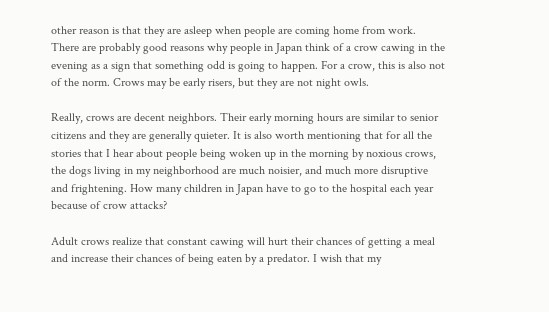other reason is that they are asleep when people are coming home from work. There are probably good reasons why people in Japan think of a crow cawing in the evening as a sign that something odd is going to happen. For a crow, this is also not of the norm. Crows may be early risers, but they are not night owls.

Really, crows are decent neighbors. Their early morning hours are similar to senior citizens and they are generally quieter. It is also worth mentioning that for all the stories that I hear about people being woken up in the morning by noxious crows, the dogs living in my neighborhood are much noisier, and much more disruptive and frightening. How many children in Japan have to go to the hospital each year because of crow attacks?

Adult crows realize that constant cawing will hurt their chances of getting a meal and increase their chances of being eaten by a predator. I wish that my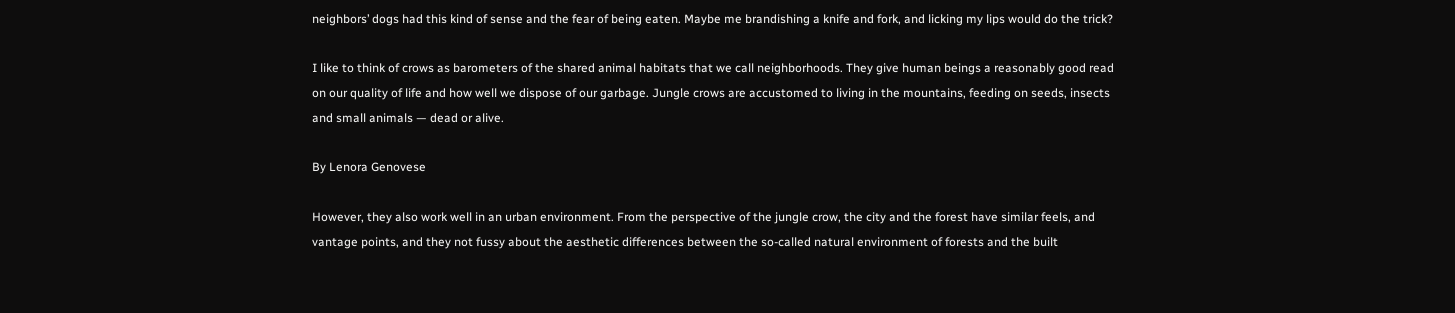neighbors’ dogs had this kind of sense and the fear of being eaten. Maybe me brandishing a knife and fork, and licking my lips would do the trick?

I like to think of crows as barometers of the shared animal habitats that we call neighborhoods. They give human beings a reasonably good read on our quality of life and how well we dispose of our garbage. Jungle crows are accustomed to living in the mountains, feeding on seeds, insects and small animals — dead or alive.

By Lenora Genovese

However, they also work well in an urban environment. From the perspective of the jungle crow, the city and the forest have similar feels, and vantage points, and they not fussy about the aesthetic differences between the so-called natural environment of forests and the built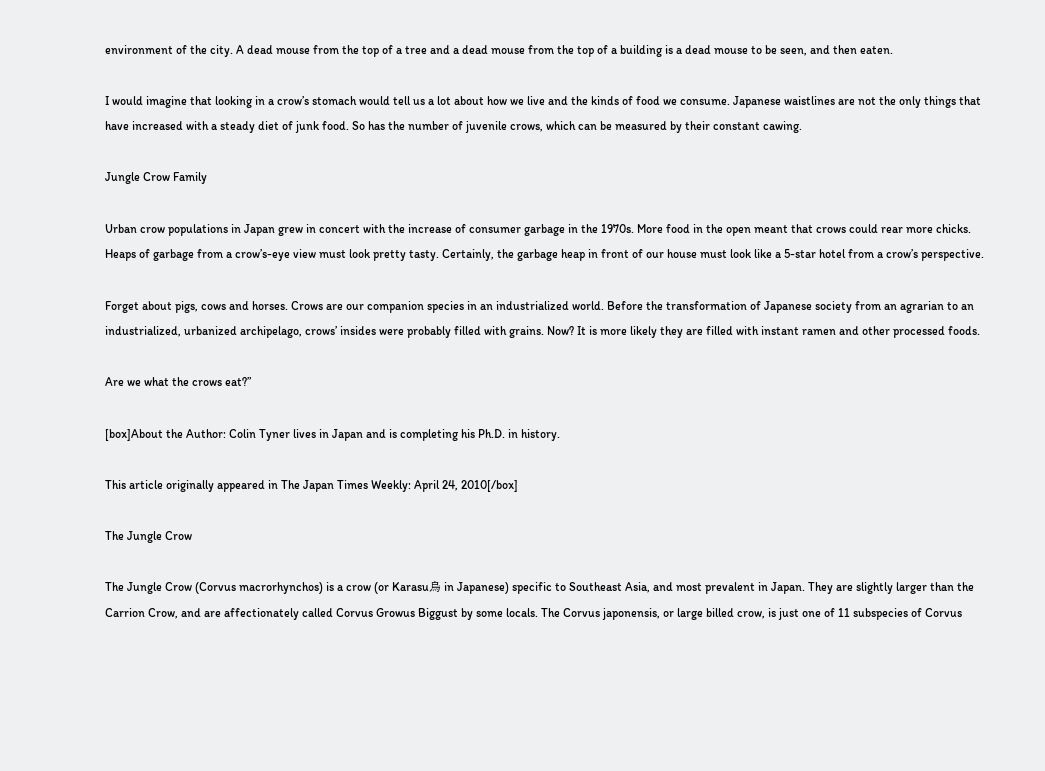environment of the city. A dead mouse from the top of a tree and a dead mouse from the top of a building is a dead mouse to be seen, and then eaten.

I would imagine that looking in a crow’s stomach would tell us a lot about how we live and the kinds of food we consume. Japanese waistlines are not the only things that have increased with a steady diet of junk food. So has the number of juvenile crows, which can be measured by their constant cawing.

Jungle Crow Family

Urban crow populations in Japan grew in concert with the increase of consumer garbage in the 1970s. More food in the open meant that crows could rear more chicks. Heaps of garbage from a crow’s-eye view must look pretty tasty. Certainly, the garbage heap in front of our house must look like a 5-star hotel from a crow’s perspective.

Forget about pigs, cows and horses. Crows are our companion species in an industrialized world. Before the transformation of Japanese society from an agrarian to an industrialized, urbanized archipelago, crows’ insides were probably filled with grains. Now? It is more likely they are filled with instant ramen and other processed foods.

Are we what the crows eat?”

[box]About the Author: Colin Tyner lives in Japan and is completing his Ph.D. in history.

This article originally appeared in The Japan Times Weekly: April 24, 2010[/box]

The Jungle Crow

The Jungle Crow (Corvus macrorhynchos) is a crow (or Karasu烏 in Japanese) specific to Southeast Asia, and most prevalent in Japan. They are slightly larger than the Carrion Crow, and are affectionately called Corvus Growus Biggust by some locals. The Corvus japonensis, or large billed crow, is just one of 11 subspecies of Corvus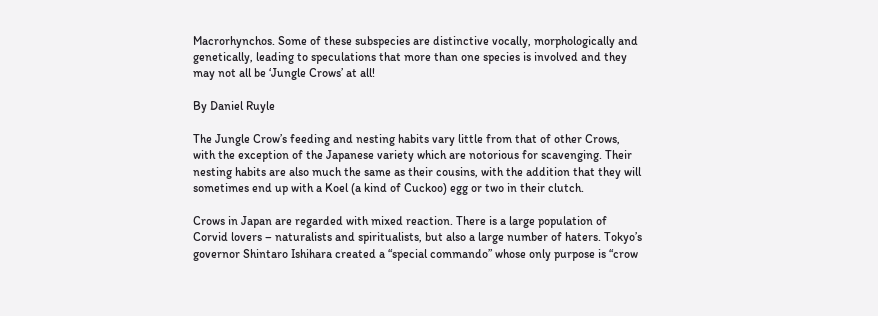Macrorhynchos. Some of these subspecies are distinctive vocally, morphologically and genetically, leading to speculations that more than one species is involved and they may not all be ‘Jungle Crows’ at all!

By Daniel Ruyle

The Jungle Crow’s feeding and nesting habits vary little from that of other Crows, with the exception of the Japanese variety which are notorious for scavenging. Their nesting habits are also much the same as their cousins, with the addition that they will sometimes end up with a Koel (a kind of Cuckoo) egg or two in their clutch.

Crows in Japan are regarded with mixed reaction. There is a large population of Corvid lovers – naturalists and spiritualists, but also a large number of haters. Tokyo’s governor Shintaro Ishihara created a “special commando” whose only purpose is “crow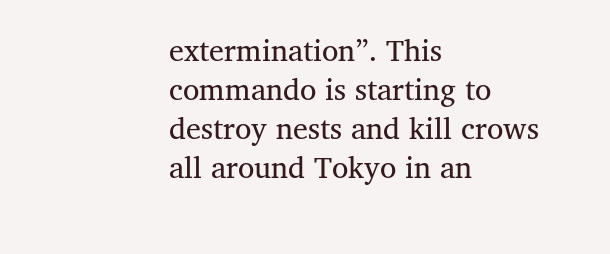extermination”. This commando is starting to destroy nests and kill crows all around Tokyo in an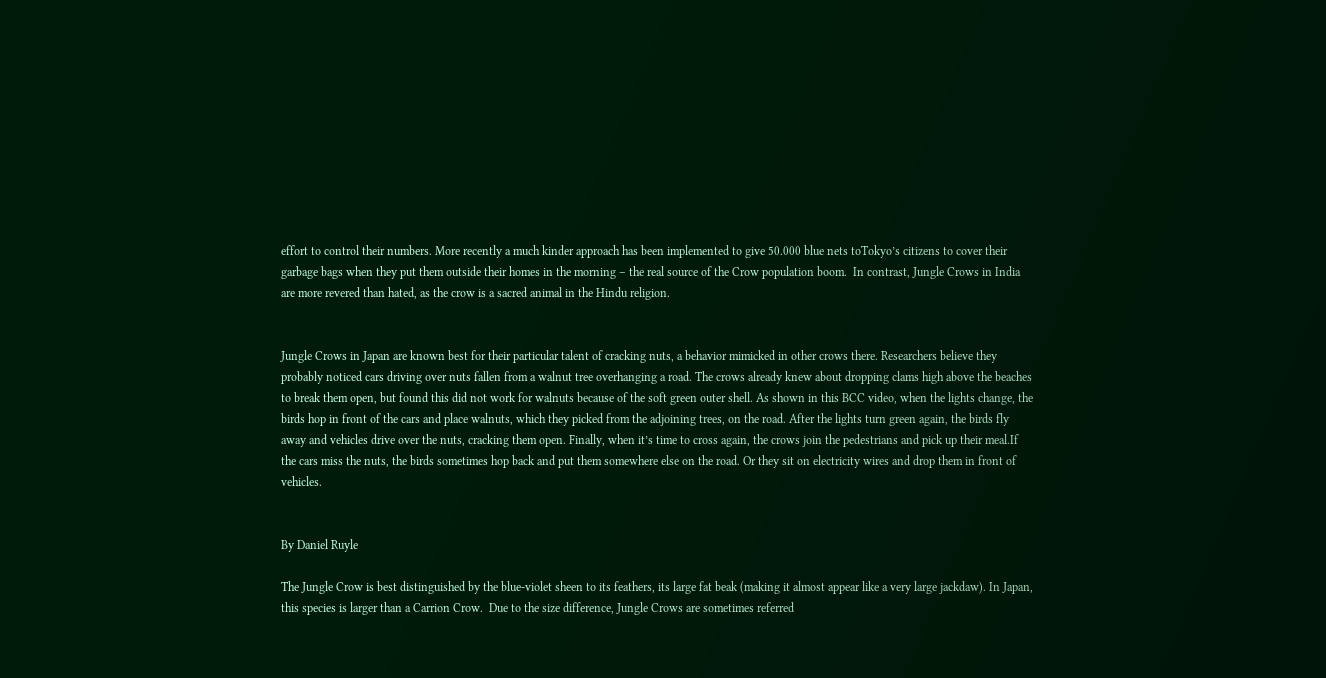effort to control their numbers. More recently a much kinder approach has been implemented to give 50.000 blue nets toTokyo’s citizens to cover their garbage bags when they put them outside their homes in the morning – the real source of the Crow population boom.  In contrast, Jungle Crows in India are more revered than hated, as the crow is a sacred animal in the Hindu religion.


Jungle Crows in Japan are known best for their particular talent of cracking nuts, a behavior mimicked in other crows there. Researchers believe they probably noticed cars driving over nuts fallen from a walnut tree overhanging a road. The crows already knew about dropping clams high above the beaches to break them open, but found this did not work for walnuts because of the soft green outer shell. As shown in this BCC video, when the lights change, the birds hop in front of the cars and place walnuts, which they picked from the adjoining trees, on the road. After the lights turn green again, the birds fly away and vehicles drive over the nuts, cracking them open. Finally, when it’s time to cross again, the crows join the pedestrians and pick up their meal.If the cars miss the nuts, the birds sometimes hop back and put them somewhere else on the road. Or they sit on electricity wires and drop them in front of vehicles.


By Daniel Ruyle

The Jungle Crow is best distinguished by the blue-violet sheen to its feathers, its large fat beak (making it almost appear like a very large jackdaw). In Japan, this species is larger than a Carrion Crow.  Due to the size difference, Jungle Crows are sometimes referred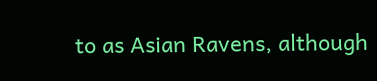to as Asian Ravens, although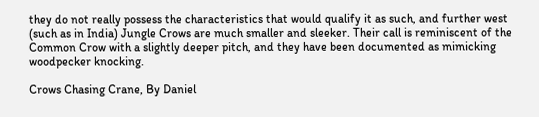they do not really possess the characteristics that would qualify it as such, and further west (such as in India) Jungle Crows are much smaller and sleeker. Their call is reminiscent of the Common Crow with a slightly deeper pitch, and they have been documented as mimicking woodpecker knocking.

Crows Chasing Crane, By Daniel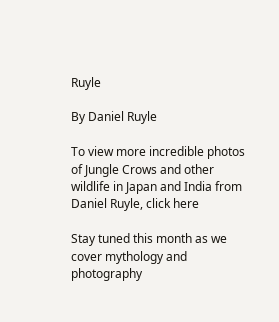Ruyle

By Daniel Ruyle

To view more incredible photos of Jungle Crows and other wildlife in Japan and India from Daniel Ruyle, click here

Stay tuned this month as we cover mythology and photography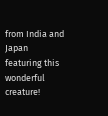from India and Japan featuring this wonderful creature!